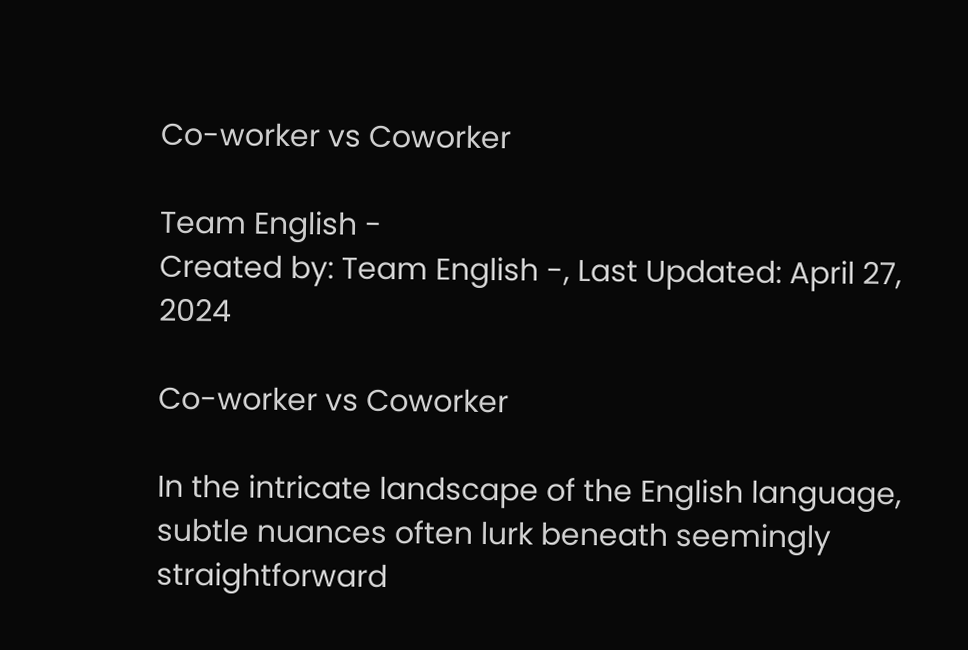Co-worker vs Coworker

Team English -
Created by: Team English -, Last Updated: April 27, 2024

Co-worker vs Coworker

In the intricate landscape of the English language, subtle nuances often lurk beneath seemingly straightforward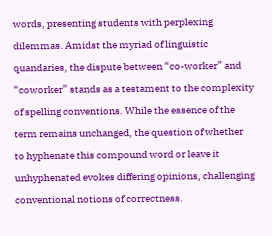words, presenting students with perplexing dilemmas. Amidst the myriad of linguistic quandaries, the dispute between “co-worker” and “coworker” stands as a testament to the complexity of spelling conventions. While the essence of the term remains unchanged, the question of whether to hyphenate this compound word or leave it unhyphenated evokes differing opinions, challenging conventional notions of correctness.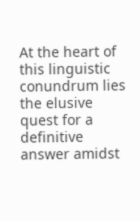At the heart of this linguistic conundrum lies the elusive quest for a definitive answer amidst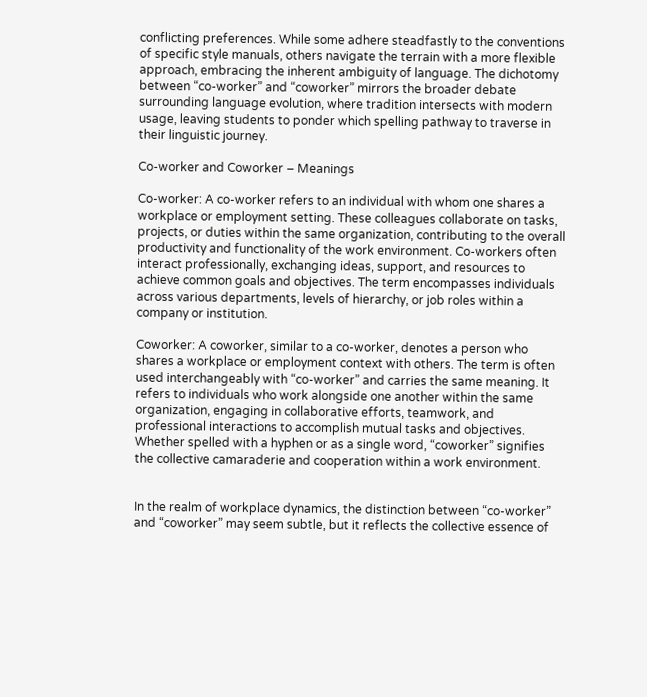conflicting preferences. While some adhere steadfastly to the conventions of specific style manuals, others navigate the terrain with a more flexible approach, embracing the inherent ambiguity of language. The dichotomy between “co-worker” and “coworker” mirrors the broader debate surrounding language evolution, where tradition intersects with modern usage, leaving students to ponder which spelling pathway to traverse in their linguistic journey.

Co-worker and Coworker – Meanings

Co-worker: A co-worker refers to an individual with whom one shares a workplace or employment setting. These colleagues collaborate on tasks, projects, or duties within the same organization, contributing to the overall productivity and functionality of the work environment. Co-workers often interact professionally, exchanging ideas, support, and resources to achieve common goals and objectives. The term encompasses individuals across various departments, levels of hierarchy, or job roles within a company or institution.

Coworker: A coworker, similar to a co-worker, denotes a person who shares a workplace or employment context with others. The term is often used interchangeably with “co-worker” and carries the same meaning. It refers to individuals who work alongside one another within the same organization, engaging in collaborative efforts, teamwork, and professional interactions to accomplish mutual tasks and objectives. Whether spelled with a hyphen or as a single word, “coworker” signifies the collective camaraderie and cooperation within a work environment.


In the realm of workplace dynamics, the distinction between “co-worker” and “coworker” may seem subtle, but it reflects the collective essence of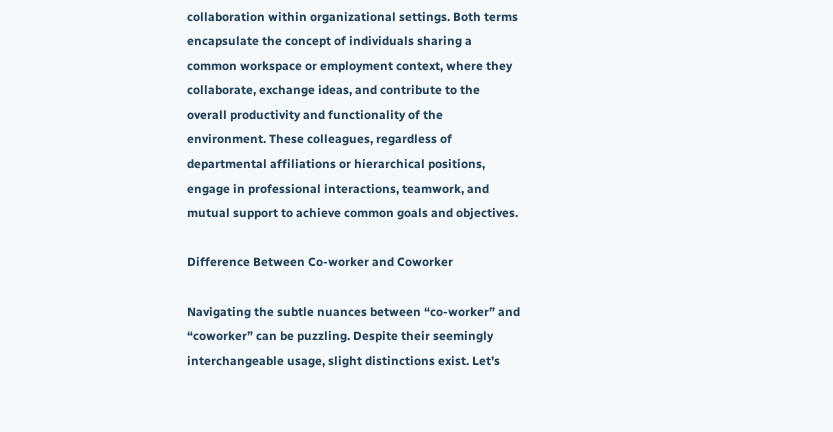collaboration within organizational settings. Both terms encapsulate the concept of individuals sharing a common workspace or employment context, where they collaborate, exchange ideas, and contribute to the overall productivity and functionality of the environment. These colleagues, regardless of departmental affiliations or hierarchical positions, engage in professional interactions, teamwork, and mutual support to achieve common goals and objectives.

Difference Between Co-worker and Coworker

Navigating the subtle nuances between “co-worker” and “coworker” can be puzzling. Despite their seemingly interchangeable usage, slight distinctions exist. Let’s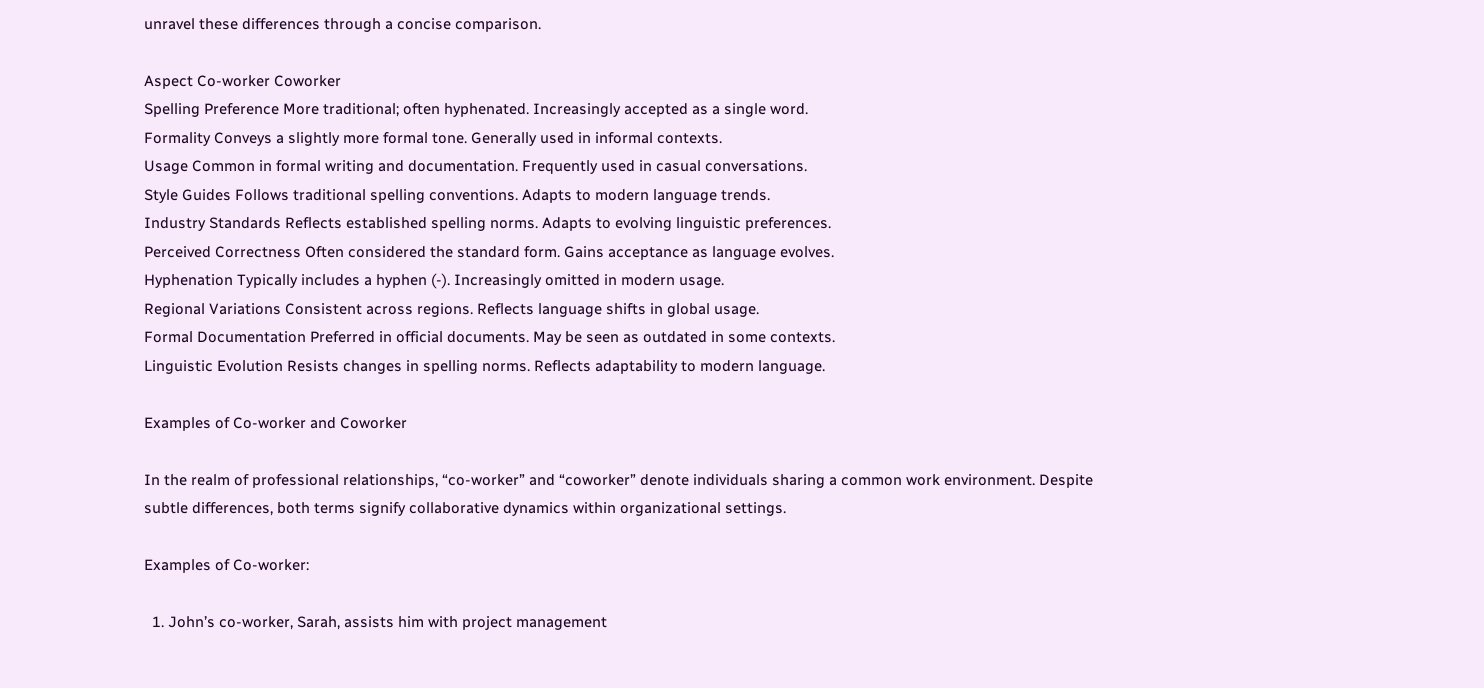unravel these differences through a concise comparison.

Aspect Co-worker Coworker
Spelling Preference More traditional; often hyphenated. Increasingly accepted as a single word.
Formality Conveys a slightly more formal tone. Generally used in informal contexts.
Usage Common in formal writing and documentation. Frequently used in casual conversations.
Style Guides Follows traditional spelling conventions. Adapts to modern language trends.
Industry Standards Reflects established spelling norms. Adapts to evolving linguistic preferences.
Perceived Correctness Often considered the standard form. Gains acceptance as language evolves.
Hyphenation Typically includes a hyphen (-). Increasingly omitted in modern usage.
Regional Variations Consistent across regions. Reflects language shifts in global usage.
Formal Documentation Preferred in official documents. May be seen as outdated in some contexts.
Linguistic Evolution Resists changes in spelling norms. Reflects adaptability to modern language.

Examples of Co-worker and Coworker

In the realm of professional relationships, “co-worker” and “coworker” denote individuals sharing a common work environment. Despite subtle differences, both terms signify collaborative dynamics within organizational settings.

Examples of Co-worker:

  1. John’s co-worker, Sarah, assists him with project management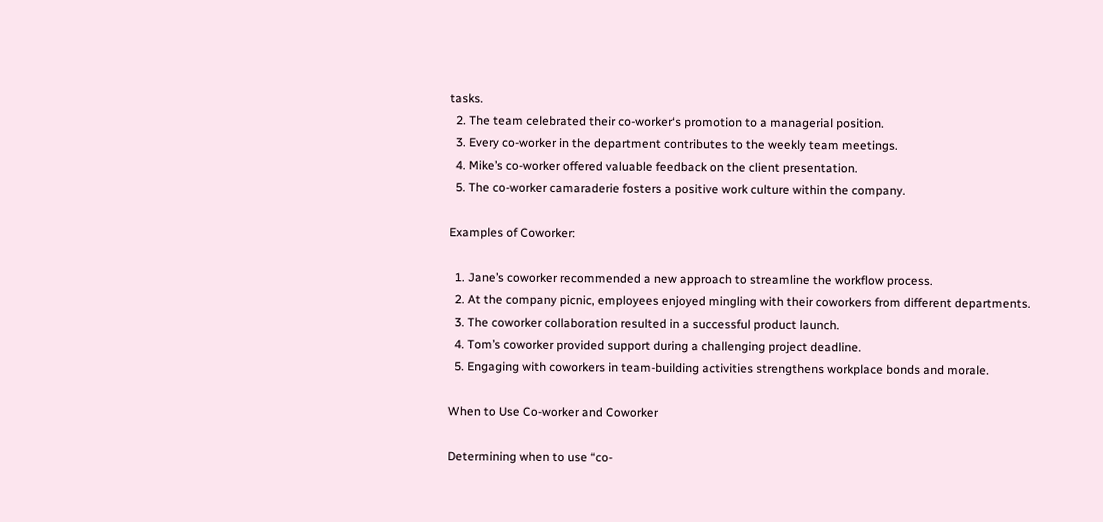tasks.
  2. The team celebrated their co-worker‘s promotion to a managerial position.
  3. Every co-worker in the department contributes to the weekly team meetings.
  4. Mike’s co-worker offered valuable feedback on the client presentation.
  5. The co-worker camaraderie fosters a positive work culture within the company.

Examples of Coworker:

  1. Jane’s coworker recommended a new approach to streamline the workflow process.
  2. At the company picnic, employees enjoyed mingling with their coworkers from different departments.
  3. The coworker collaboration resulted in a successful product launch.
  4. Tom’s coworker provided support during a challenging project deadline.
  5. Engaging with coworkers in team-building activities strengthens workplace bonds and morale.

When to Use Co-worker and Coworker

Determining when to use “co-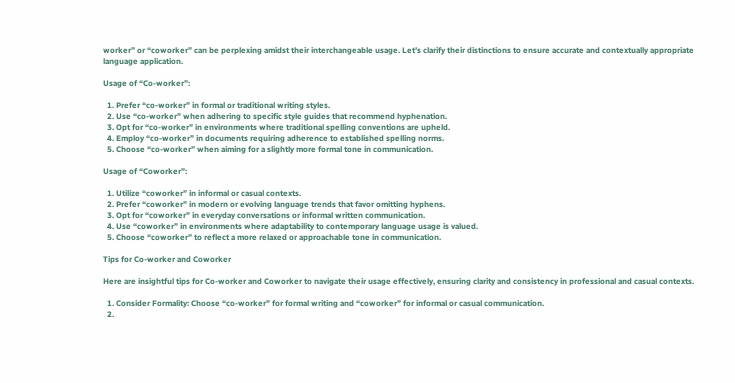worker” or “coworker” can be perplexing amidst their interchangeable usage. Let’s clarify their distinctions to ensure accurate and contextually appropriate language application.

Usage of “Co-worker”:

  1. Prefer “co-worker” in formal or traditional writing styles.
  2. Use “co-worker” when adhering to specific style guides that recommend hyphenation.
  3. Opt for “co-worker” in environments where traditional spelling conventions are upheld.
  4. Employ “co-worker” in documents requiring adherence to established spelling norms.
  5. Choose “co-worker” when aiming for a slightly more formal tone in communication.

Usage of “Coworker”:

  1. Utilize “coworker” in informal or casual contexts.
  2. Prefer “coworker” in modern or evolving language trends that favor omitting hyphens.
  3. Opt for “coworker” in everyday conversations or informal written communication.
  4. Use “coworker” in environments where adaptability to contemporary language usage is valued.
  5. Choose “coworker” to reflect a more relaxed or approachable tone in communication.

Tips for Co-worker and Coworker

Here are insightful tips for Co-worker and Coworker to navigate their usage effectively, ensuring clarity and consistency in professional and casual contexts.

  1. Consider Formality: Choose “co-worker” for formal writing and “coworker” for informal or casual communication.
  2.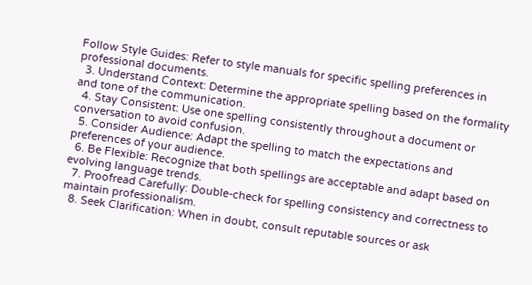Follow Style Guides: Refer to style manuals for specific spelling preferences in professional documents.
  3. Understand Context: Determine the appropriate spelling based on the formality and tone of the communication.
  4. Stay Consistent: Use one spelling consistently throughout a document or conversation to avoid confusion.
  5. Consider Audience: Adapt the spelling to match the expectations and preferences of your audience.
  6. Be Flexible: Recognize that both spellings are acceptable and adapt based on evolving language trends.
  7. Proofread Carefully: Double-check for spelling consistency and correctness to maintain professionalism.
  8. Seek Clarification: When in doubt, consult reputable sources or ask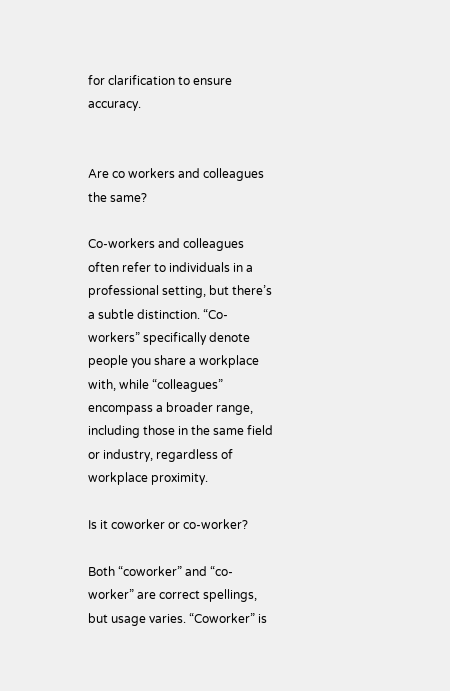for clarification to ensure accuracy.


Are co workers and colleagues the same?

Co-workers and colleagues often refer to individuals in a professional setting, but there’s a subtle distinction. “Co-workers” specifically denote people you share a workplace with, while “colleagues” encompass a broader range, including those in the same field or industry, regardless of workplace proximity.

Is it coworker or co-worker?

Both “coworker” and “co-worker” are correct spellings, but usage varies. “Coworker” is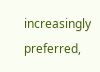increasingly preferred,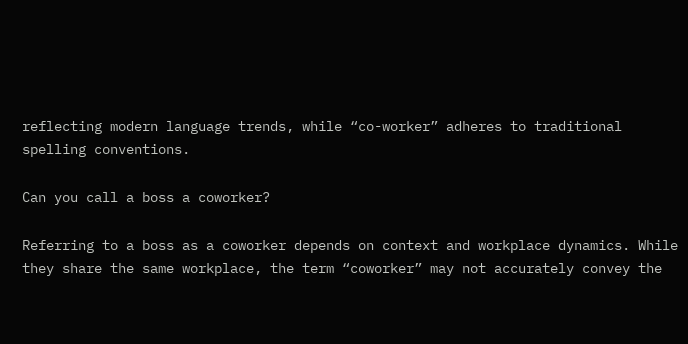reflecting modern language trends, while “co-worker” adheres to traditional spelling conventions.

Can you call a boss a coworker?

Referring to a boss as a coworker depends on context and workplace dynamics. While they share the same workplace, the term “coworker” may not accurately convey the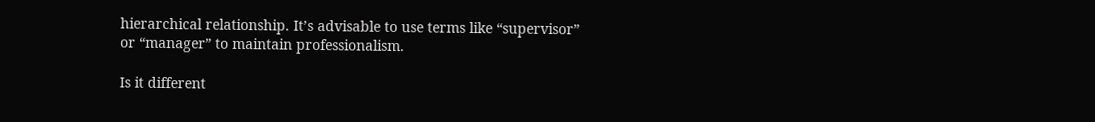hierarchical relationship. It’s advisable to use terms like “supervisor” or “manager” to maintain professionalism.

Is it different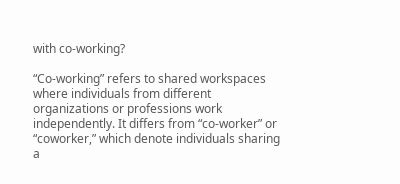with co-working?

“Co-working” refers to shared workspaces where individuals from different organizations or professions work independently. It differs from “co-worker” or “coworker,” which denote individuals sharing a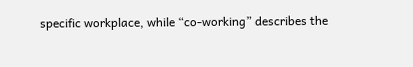specific workplace, while “co-working” describes the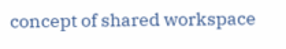concept of shared workspace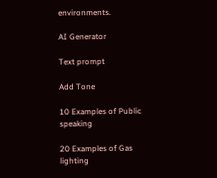environments.

AI Generator

Text prompt

Add Tone

10 Examples of Public speaking

20 Examples of Gas lighting